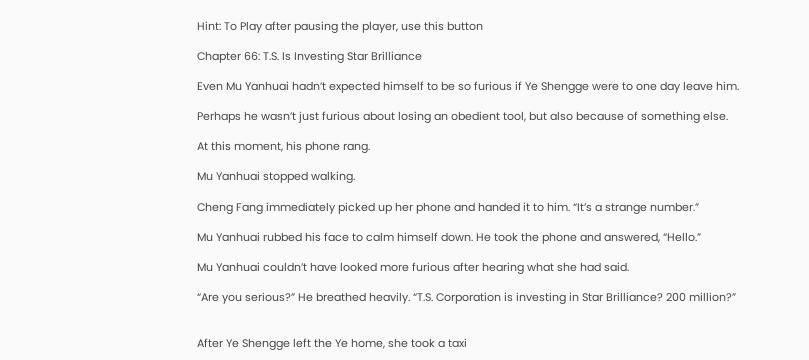Hint: To Play after pausing the player, use this button

Chapter 66: T.S. Is Investing Star Brilliance

Even Mu Yanhuai hadn’t expected himself to be so furious if Ye Shengge were to one day leave him.

Perhaps he wasn’t just furious about losing an obedient tool, but also because of something else.

At this moment, his phone rang.

Mu Yanhuai stopped walking.

Cheng Fang immediately picked up her phone and handed it to him. “It’s a strange number.”

Mu Yanhuai rubbed his face to calm himself down. He took the phone and answered, “Hello.”

Mu Yanhuai couldn’t have looked more furious after hearing what she had said.

“Are you serious?” He breathed heavily. “T.S. Corporation is investing in Star Brilliance? 200 million?”


After Ye Shengge left the Ye home, she took a taxi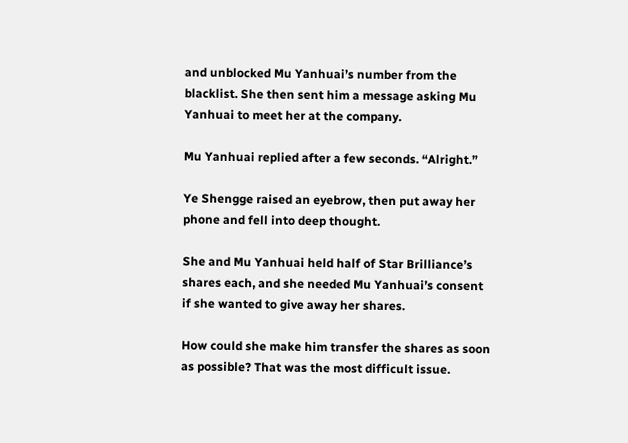and unblocked Mu Yanhuai’s number from the blacklist. She then sent him a message asking Mu Yanhuai to meet her at the company.

Mu Yanhuai replied after a few seconds. “Alright.”

Ye Shengge raised an eyebrow, then put away her phone and fell into deep thought.

She and Mu Yanhuai held half of Star Brilliance’s shares each, and she needed Mu Yanhuai’s consent if she wanted to give away her shares.

How could she make him transfer the shares as soon as possible? That was the most difficult issue.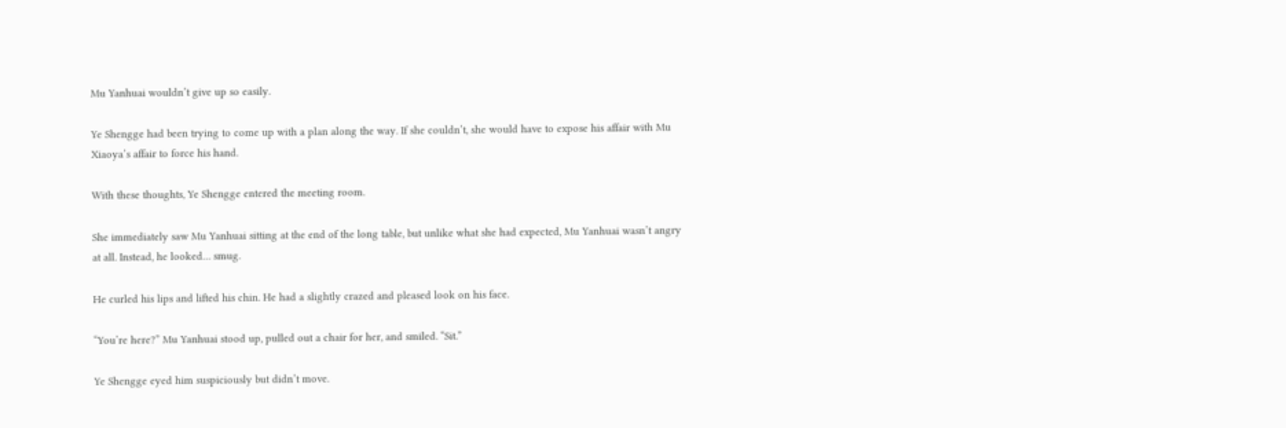Mu Yanhuai wouldn’t give up so easily.

Ye Shengge had been trying to come up with a plan along the way. If she couldn’t, she would have to expose his affair with Mu Xiaoya’s affair to force his hand.

With these thoughts, Ye Shengge entered the meeting room.

She immediately saw Mu Yanhuai sitting at the end of the long table, but unlike what she had expected, Mu Yanhuai wasn’t angry at all. Instead, he looked… smug.

He curled his lips and lifted his chin. He had a slightly crazed and pleased look on his face.

“You’re here?” Mu Yanhuai stood up, pulled out a chair for her, and smiled. “Sit.”

Ye Shengge eyed him suspiciously but didn’t move.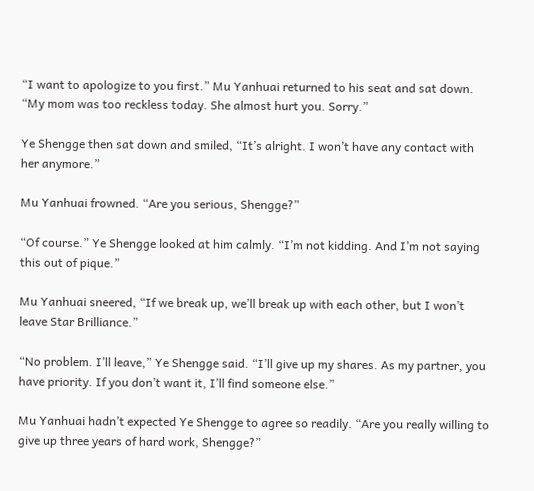“I want to apologize to you first.” Mu Yanhuai returned to his seat and sat down. “My mom was too reckless today. She almost hurt you. Sorry.”

Ye Shengge then sat down and smiled, “It’s alright. I won’t have any contact with her anymore.”

Mu Yanhuai frowned. “Are you serious, Shengge?”

“Of course.” Ye Shengge looked at him calmly. “I’m not kidding. And I’m not saying this out of pique.”

Mu Yanhuai sneered, “If we break up, we’ll break up with each other, but I won’t leave Star Brilliance.”

“No problem. I’ll leave,” Ye Shengge said. “I’ll give up my shares. As my partner, you have priority. If you don’t want it, I’ll find someone else.”

Mu Yanhuai hadn’t expected Ye Shengge to agree so readily. “Are you really willing to give up three years of hard work, Shengge?”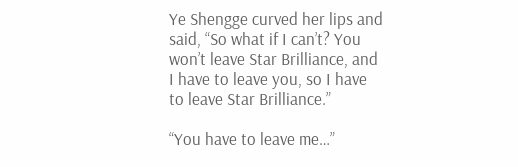Ye Shengge curved her lips and said, “So what if I can’t? You won’t leave Star Brilliance, and I have to leave you, so I have to leave Star Brilliance.”

“You have to leave me…”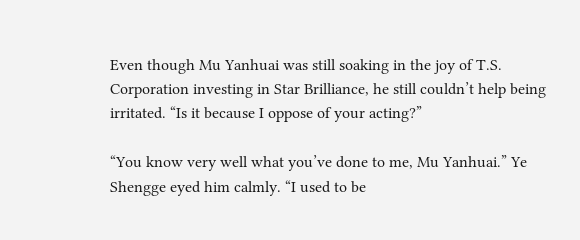Even though Mu Yanhuai was still soaking in the joy of T.S. Corporation investing in Star Brilliance, he still couldn’t help being irritated. “Is it because I oppose of your acting?”

“You know very well what you’ve done to me, Mu Yanhuai.” Ye Shengge eyed him calmly. “I used to be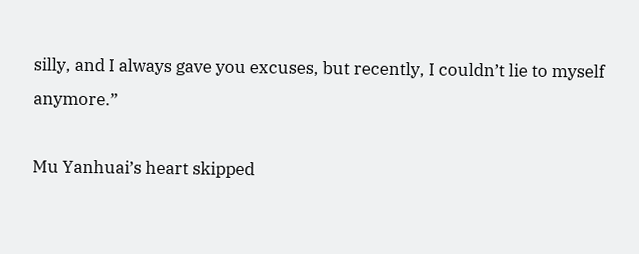silly, and I always gave you excuses, but recently, I couldn’t lie to myself anymore.”

Mu Yanhuai’s heart skipped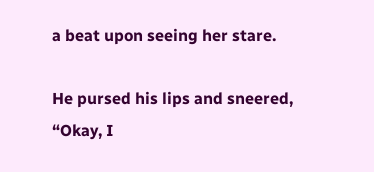a beat upon seeing her stare.

He pursed his lips and sneered, “Okay, I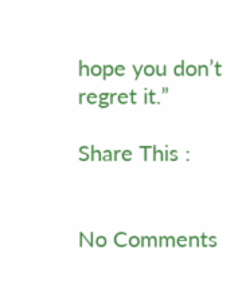hope you don’t regret it.”

Share This :


No Comments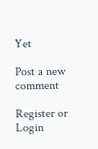Yet

Post a new comment

Register or Login